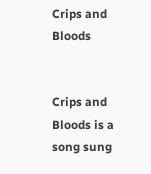Crips and Bloods


Crips and Bloods is a song sung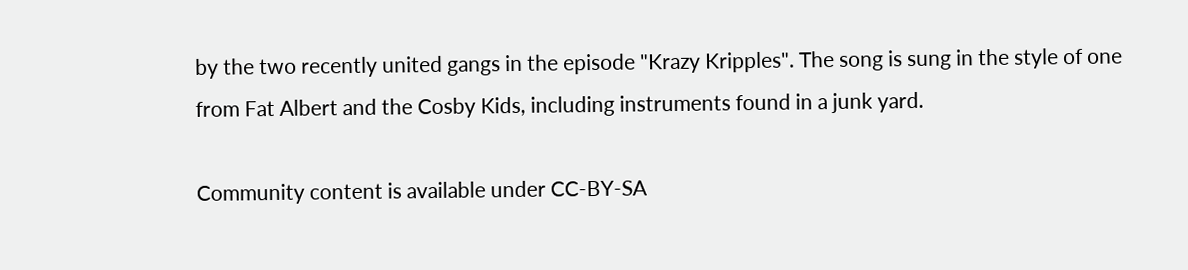by the two recently united gangs in the episode "Krazy Kripples". The song is sung in the style of one from Fat Albert and the Cosby Kids, including instruments found in a junk yard.

Community content is available under CC-BY-SA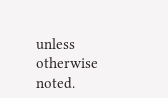unless otherwise noted.